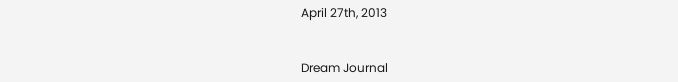April 27th, 2013


Dream Journal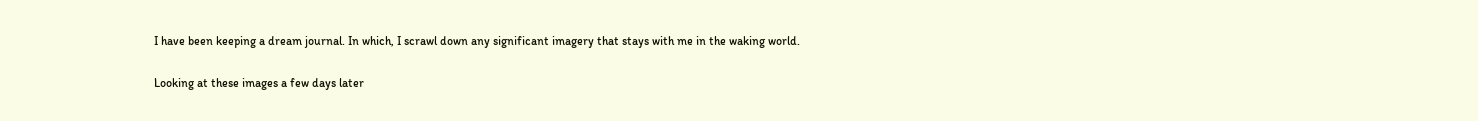I have been keeping a dream journal. In which, I scrawl down any significant imagery that stays with me in the waking world.

Looking at these images a few days later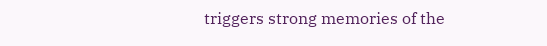triggers strong memories of the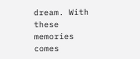dream. With these memories comes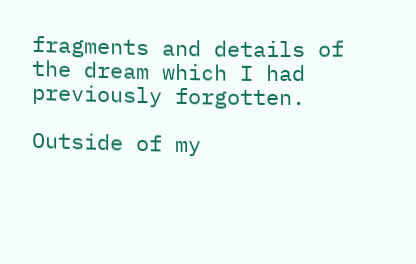fragments and details of the dream which I had previously forgotten.

Outside of my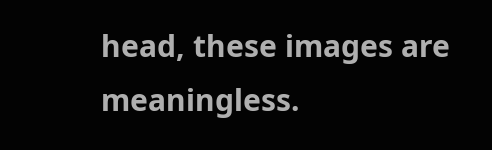head, these images are meaningless.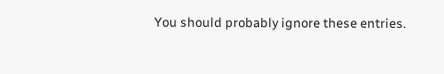You should probably ignore these entries.